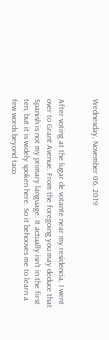Wednesday, November 06, 2019


After voting at the lugar de votante near my residencia, I went over to Grant Avenue. From the foregoing you may deduce that Spanish is not my primary language. It actually isn't in the first ten, but it is widely spoken here. So it behooves me to learn a few words beyond taco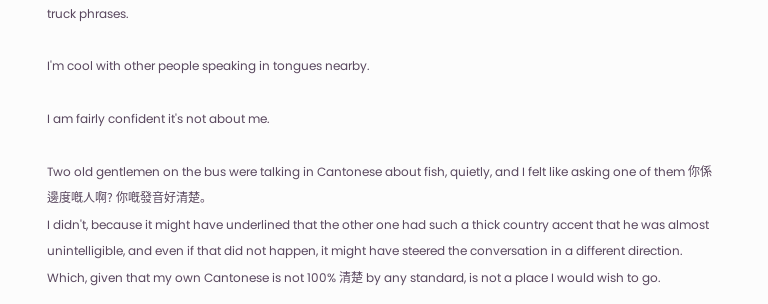truck phrases.

I'm cool with other people speaking in tongues nearby.

I am fairly confident it's not about me.

Two old gentlemen on the bus were talking in Cantonese about fish, quietly, and I felt like asking one of them 你係邊度嘅人啊? 你嘅發音好清楚。
I didn't, because it might have underlined that the other one had such a thick country accent that he was almost unintelligible, and even if that did not happen, it might have steered the conversation in a different direction. Which, given that my own Cantonese is not 100% 清楚 by any standard, is not a place I would wish to go.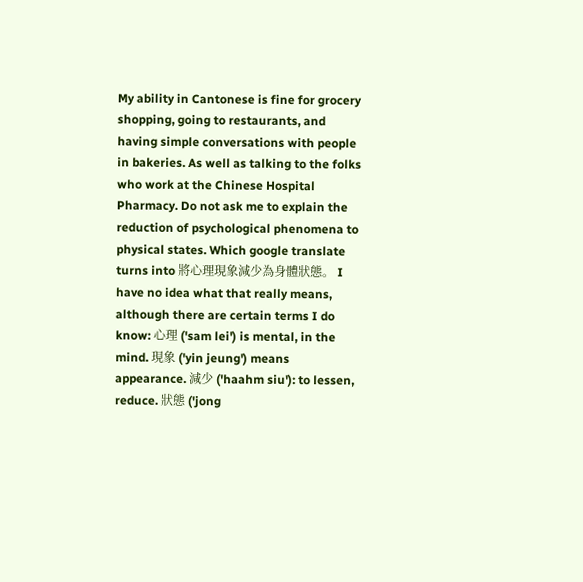My ability in Cantonese is fine for grocery shopping, going to restaurants, and having simple conversations with people in bakeries. As well as talking to the folks who work at the Chinese Hospital Pharmacy. Do not ask me to explain the reduction of psychological phenomena to physical states. Which google translate turns into 將心理現象減少為身體狀態。 I have no idea what that really means, although there are certain terms I do know: 心理 ('sam lei') is mental, in the mind. 現象 ('yin jeung') means appearance. 減少 ('haahm siu'): to lessen, reduce. 狀態 ('jong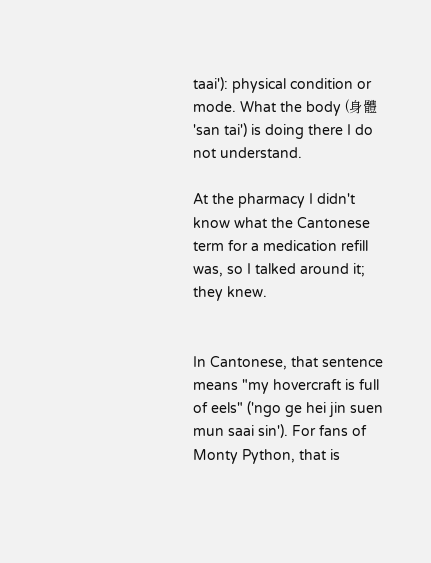taai'): physical condition or mode. What the body (身體 'san tai') is doing there I do not understand.

At the pharmacy I didn't know what the Cantonese term for a medication refill was, so I talked around it; they knew.


In Cantonese, that sentence means "my hovercraft is full of eels" ('ngo ge hei jin suen mun saai sin'). For fans of Monty Python, that is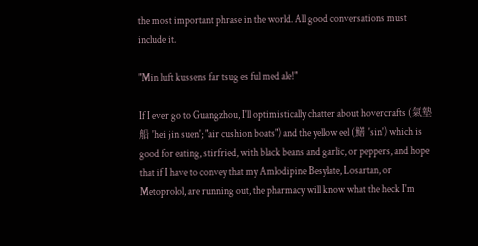the most important phrase in the world. All good conversations must include it.

"Min luft kussens far tsug es ful med ale!"

If I ever go to Guangzhou, I'll optimistically chatter about hovercrafts (氣墊船 'hei jin suen'; "air cushion boats") and the yellow eel (鱔 'sin') which is good for eating, stirfried, with black beans and garlic, or peppers, and hope that if I have to convey that my Amlodipine Besylate, Losartan, or Metoprolol, are running out, the pharmacy will know what the heck I'm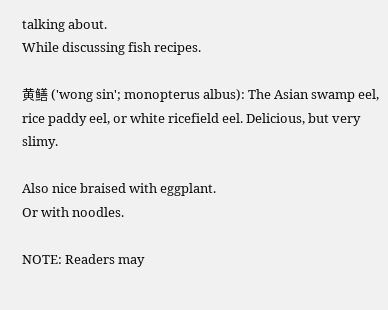talking about.
While discussing fish recipes.

黄鳝 ('wong sin'; monopterus albus): The Asian swamp eel, rice paddy eel, or white ricefield eel. Delicious, but very slimy.

Also nice braised with eggplant.
Or with noodles.

NOTE: Readers may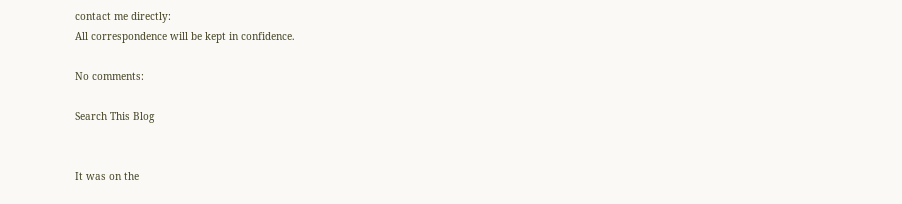contact me directly:
All correspondence will be kept in confidence.

No comments:

Search This Blog


It was on the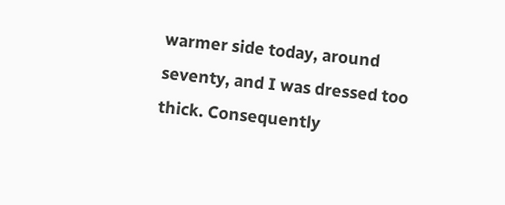warmer side today, around seventy, and I was dressed too thick. Consequently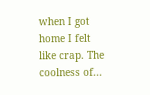when I got home I felt like crap. The coolness of...